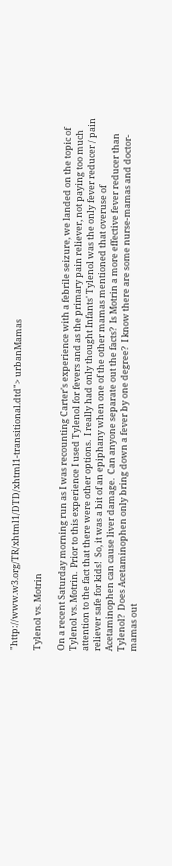"http://www.w3.org/TR/xhtml1/DTD/xhtml1-transitional.dtd"> urbanMamas

Tylenol vs. Motrin

On a recent Saturday morning run as I was recounting Carter's experience with a febrile seizure, we landed on the topic of Tylenol vs. Motrin.  Prior to this experience I used Tylenol for fevers and as the primary pain reliever, not paying too much attention to the fact that there were other options.  I really had only thought Infants' Tylenol was the only fever reducer / pain reliever safe for kids!  So, it was a bit of an epiphany when one of the other mamas mentioned that overuse of Acetaminophen can cause liver damage.  Can anyone separate out the facts?  Is Motrin a more effective fever reducer than Tylenol?  Does Acetaminophen only bring down a fever by one degree?  I know there are some nurse-mamas and doctor-mamas out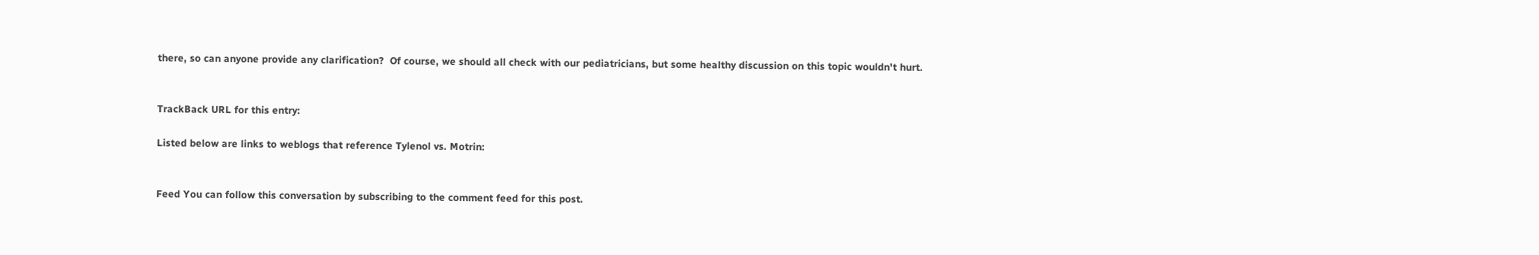there, so can anyone provide any clarification?  Of course, we should all check with our pediatricians, but some healthy discussion on this topic wouldn't hurt.


TrackBack URL for this entry:

Listed below are links to weblogs that reference Tylenol vs. Motrin:


Feed You can follow this conversation by subscribing to the comment feed for this post.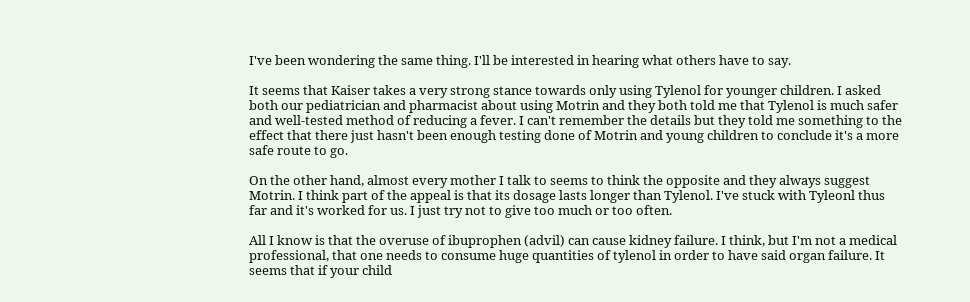I've been wondering the same thing. I'll be interested in hearing what others have to say.

It seems that Kaiser takes a very strong stance towards only using Tylenol for younger children. I asked both our pediatrician and pharmacist about using Motrin and they both told me that Tylenol is much safer and well-tested method of reducing a fever. I can't remember the details but they told me something to the effect that there just hasn't been enough testing done of Motrin and young children to conclude it's a more safe route to go.

On the other hand, almost every mother I talk to seems to think the opposite and they always suggest Motrin. I think part of the appeal is that its dosage lasts longer than Tylenol. I've stuck with Tyleonl thus far and it's worked for us. I just try not to give too much or too often.

All I know is that the overuse of ibuprophen (advil) can cause kidney failure. I think, but I'm not a medical professional, that one needs to consume huge quantities of tylenol in order to have said organ failure. It seems that if your child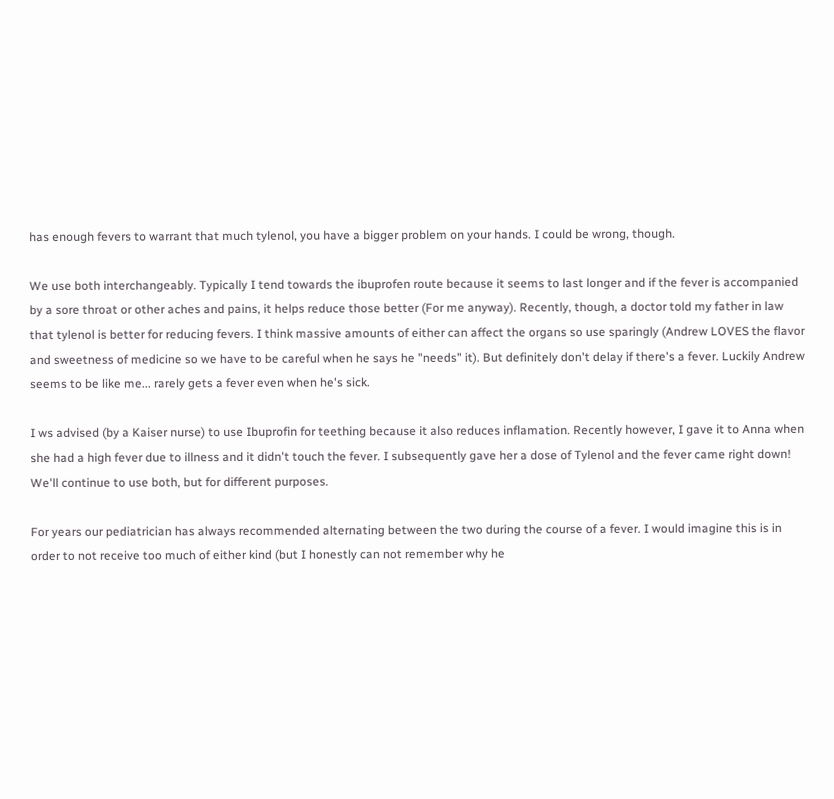has enough fevers to warrant that much tylenol, you have a bigger problem on your hands. I could be wrong, though.

We use both interchangeably. Typically I tend towards the ibuprofen route because it seems to last longer and if the fever is accompanied by a sore throat or other aches and pains, it helps reduce those better (For me anyway). Recently, though, a doctor told my father in law that tylenol is better for reducing fevers. I think massive amounts of either can affect the organs so use sparingly (Andrew LOVES the flavor and sweetness of medicine so we have to be careful when he says he "needs" it). But definitely don't delay if there's a fever. Luckily Andrew seems to be like me... rarely gets a fever even when he's sick.

I ws advised (by a Kaiser nurse) to use Ibuprofin for teething because it also reduces inflamation. Recently however, I gave it to Anna when she had a high fever due to illness and it didn't touch the fever. I subsequently gave her a dose of Tylenol and the fever came right down! We'll continue to use both, but for different purposes.

For years our pediatrician has always recommended alternating between the two during the course of a fever. I would imagine this is in order to not receive too much of either kind (but I honestly can not remember why he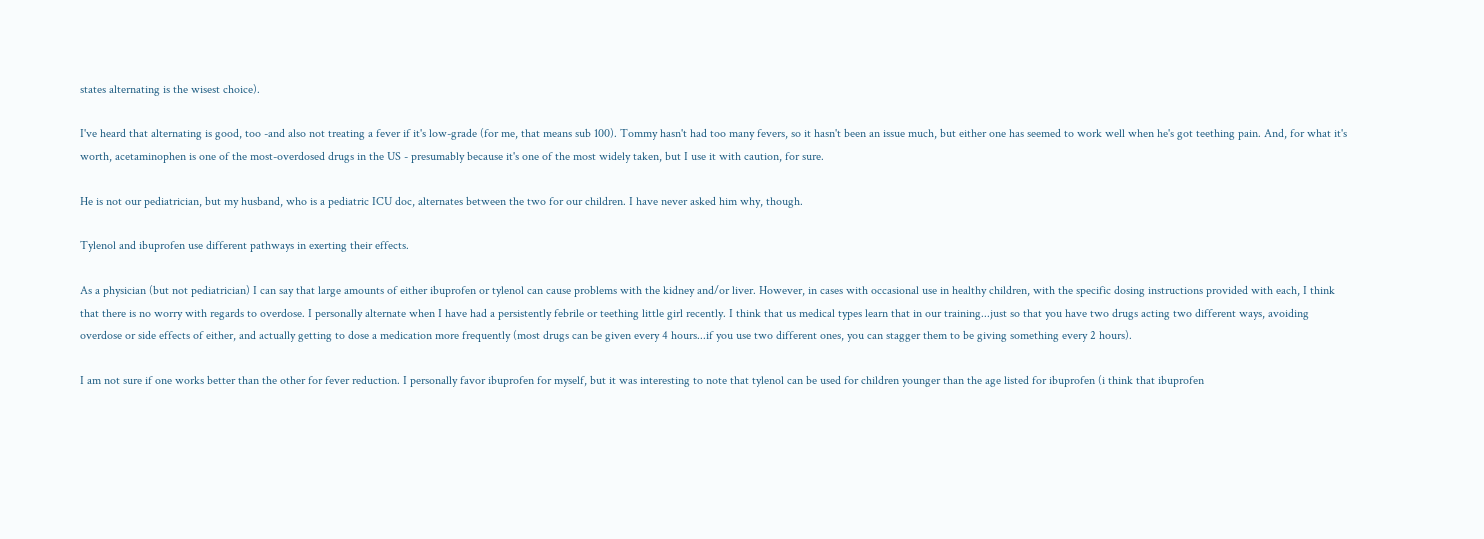states alternating is the wisest choice).

I've heard that alternating is good, too -and also not treating a fever if it's low-grade (for me, that means sub 100). Tommy hasn't had too many fevers, so it hasn't been an issue much, but either one has seemed to work well when he's got teething pain. And, for what it's worth, acetaminophen is one of the most-overdosed drugs in the US - presumably because it's one of the most widely taken, but I use it with caution, for sure.

He is not our pediatrician, but my husband, who is a pediatric ICU doc, alternates between the two for our children. I have never asked him why, though.

Tylenol and ibuprofen use different pathways in exerting their effects.

As a physician (but not pediatrician) I can say that large amounts of either ibuprofen or tylenol can cause problems with the kidney and/or liver. However, in cases with occasional use in healthy children, with the specific dosing instructions provided with each, I think that there is no worry with regards to overdose. I personally alternate when I have had a persistently febrile or teething little girl recently. I think that us medical types learn that in our training...just so that you have two drugs acting two different ways, avoiding overdose or side effects of either, and actually getting to dose a medication more frequently (most drugs can be given every 4 hours...if you use two different ones, you can stagger them to be giving something every 2 hours).

I am not sure if one works better than the other for fever reduction. I personally favor ibuprofen for myself, but it was interesting to note that tylenol can be used for children younger than the age listed for ibuprofen (i think that ibuprofen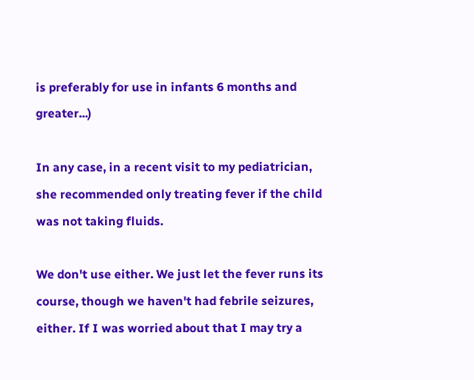is preferably for use in infants 6 months and greater...)

In any case, in a recent visit to my pediatrician, she recommended only treating fever if the child was not taking fluids.

We don't use either. We just let the fever runs its course, though we haven't had febrile seizures, either. If I was worried about that I may try a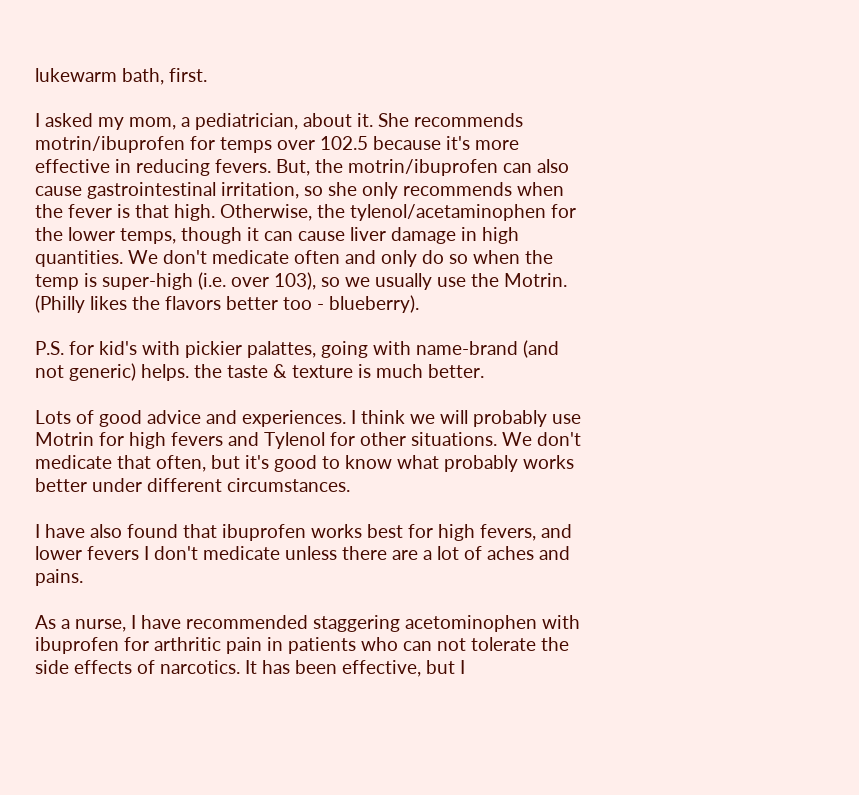lukewarm bath, first.

I asked my mom, a pediatrician, about it. She recommends motrin/ibuprofen for temps over 102.5 because it's more effective in reducing fevers. But, the motrin/ibuprofen can also cause gastrointestinal irritation, so she only recommends when the fever is that high. Otherwise, the tylenol/acetaminophen for the lower temps, though it can cause liver damage in high quantities. We don't medicate often and only do so when the temp is super-high (i.e. over 103), so we usually use the Motrin. (Philly likes the flavors better too - blueberry).

P.S. for kid's with pickier palattes, going with name-brand (and not generic) helps. the taste & texture is much better.

Lots of good advice and experiences. I think we will probably use Motrin for high fevers and Tylenol for other situations. We don't medicate that often, but it's good to know what probably works better under different circumstances.

I have also found that ibuprofen works best for high fevers, and lower fevers I don't medicate unless there are a lot of aches and pains.

As a nurse, I have recommended staggering acetominophen with ibuprofen for arthritic pain in patients who can not tolerate the side effects of narcotics. It has been effective, but I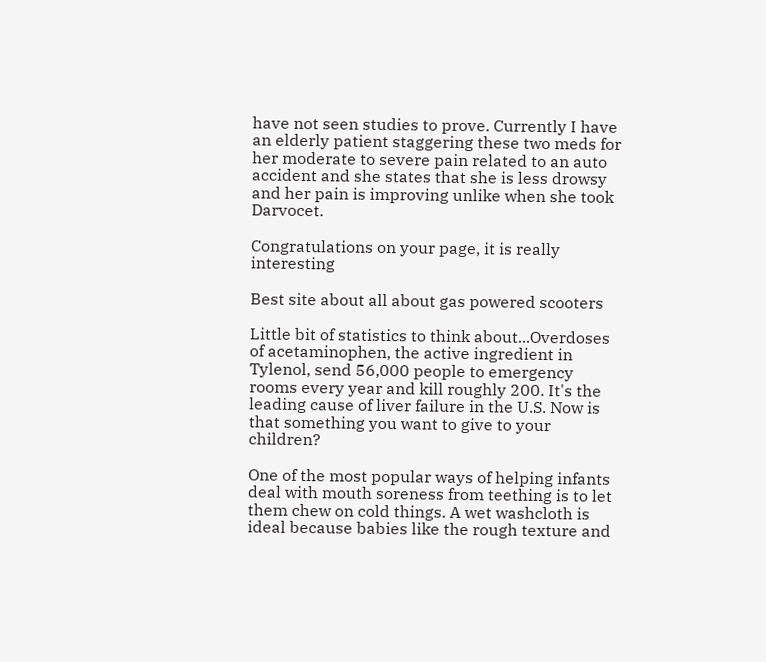have not seen studies to prove. Currently I have an elderly patient staggering these two meds for her moderate to severe pain related to an auto accident and she states that she is less drowsy and her pain is improving unlike when she took Darvocet.

Congratulations on your page, it is really interesting

Best site about all about gas powered scooters

Little bit of statistics to think about...Overdoses of acetaminophen, the active ingredient in Tylenol, send 56,000 people to emergency rooms every year and kill roughly 200. It's the leading cause of liver failure in the U.S. Now is that something you want to give to your children?

One of the most popular ways of helping infants deal with mouth soreness from teething is to let them chew on cold things. A wet washcloth is ideal because babies like the rough texture and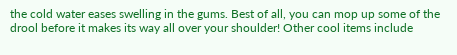the cold water eases swelling in the gums. Best of all, you can mop up some of the drool before it makes its way all over your shoulder! Other cool items include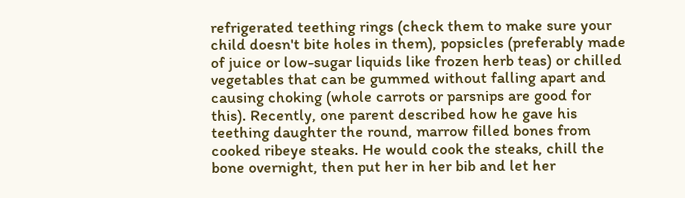refrigerated teething rings (check them to make sure your child doesn't bite holes in them), popsicles (preferably made of juice or low-sugar liquids like frozen herb teas) or chilled vegetables that can be gummed without falling apart and causing choking (whole carrots or parsnips are good for this). Recently, one parent described how he gave his teething daughter the round, marrow filled bones from cooked ribeye steaks. He would cook the steaks, chill the bone overnight, then put her in her bib and let her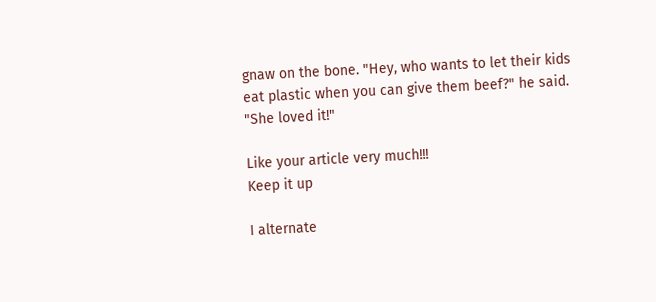gnaw on the bone. "Hey, who wants to let their kids eat plastic when you can give them beef?" he said. "She loved it!"

Like your article very much!!!
Keep it up

I alternate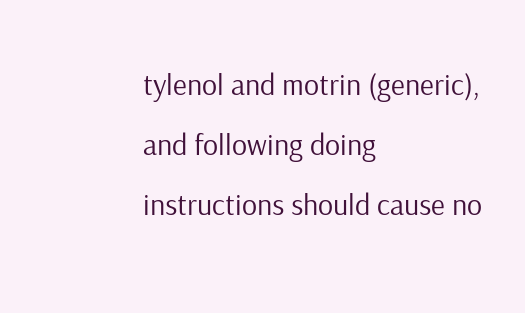tylenol and motrin (generic), and following doing instructions should cause no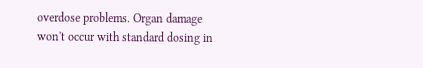overdose problems. Organ damage won't occur with standard dosing in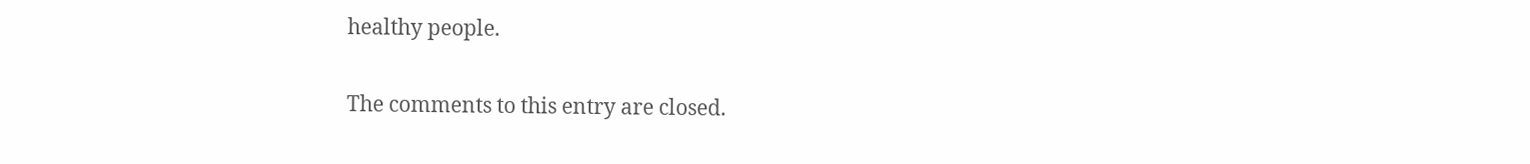healthy people.

The comments to this entry are closed.